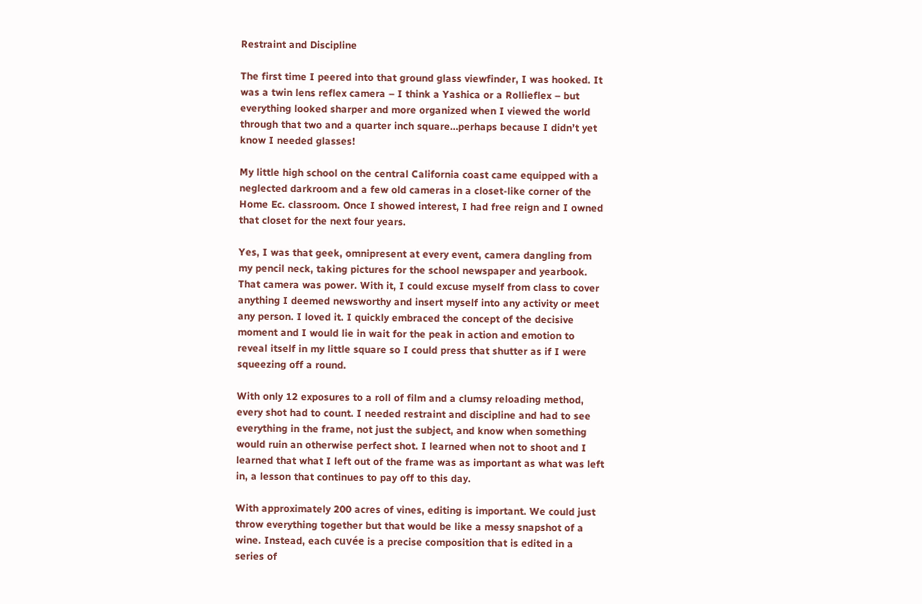Restraint and Discipline

The first time I peered into that ground glass viewfinder, I was hooked. It was a twin lens reflex camera – I think a Yashica or a Rollieflex – but everything looked sharper and more organized when I viewed the world through that two and a quarter inch square…perhaps because I didn’t yet know I needed glasses!

My little high school on the central California coast came equipped with a neglected darkroom and a few old cameras in a closet-like corner of the Home Ec. classroom. Once I showed interest, I had free reign and I owned that closet for the next four years.

Yes, I was that geek, omnipresent at every event, camera dangling from my pencil neck, taking pictures for the school newspaper and yearbook. That camera was power. With it, I could excuse myself from class to cover anything I deemed newsworthy and insert myself into any activity or meet any person. I loved it. I quickly embraced the concept of the decisive moment and I would lie in wait for the peak in action and emotion to reveal itself in my little square so I could press that shutter as if I were squeezing off a round.

With only 12 exposures to a roll of film and a clumsy reloading method, every shot had to count. I needed restraint and discipline and had to see everything in the frame, not just the subject, and know when something would ruin an otherwise perfect shot. I learned when not to shoot and I learned that what I left out of the frame was as important as what was left in, a lesson that continues to pay off to this day.

With approximately 200 acres of vines, editing is important. We could just throw everything together but that would be like a messy snapshot of a wine. Instead, each cuvée is a precise composition that is edited in a series of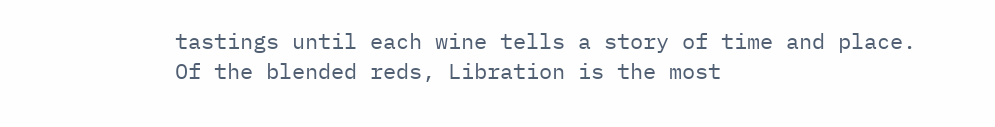tastings until each wine tells a story of time and place. Of the blended reds, Libration is the most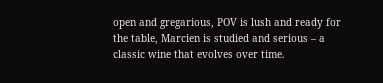open and gregarious, POV is lush and ready for the table, Marcien is studied and serious – a classic wine that evolves over time.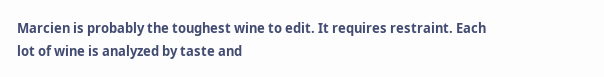Marcien is probably the toughest wine to edit. It requires restraint. Each lot of wine is analyzed by taste and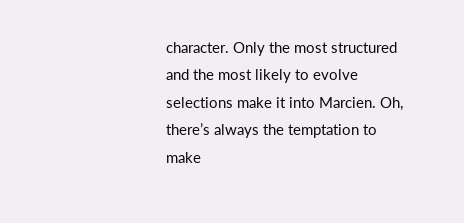character. Only the most structured and the most likely to evolve selections make it into Marcien. Oh, there’s always the temptation to make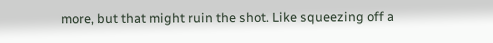more, but that might ruin the shot. Like squeezing off a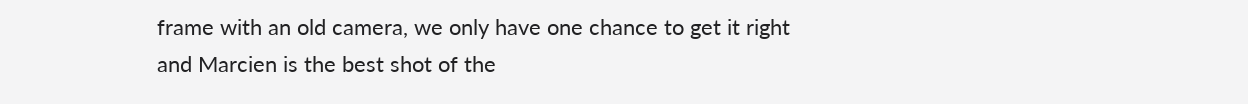frame with an old camera, we only have one chance to get it right and Marcien is the best shot of the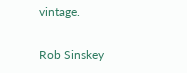vintage.

Rob Sinskey